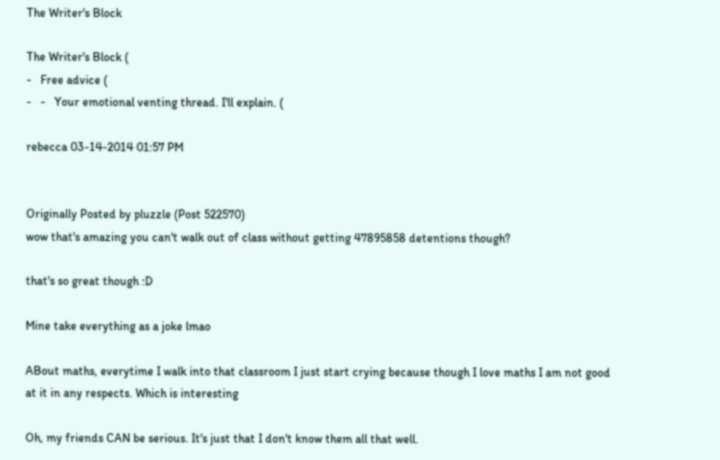The Writer's Block

The Writer's Block (
-   Free advice (
-   -   Your emotional venting thread. I'll explain. (

rebecca 03-14-2014 01:57 PM


Originally Posted by pluzzle (Post 522570)
wow that's amazing you can't walk out of class without getting 47895858 detentions though?

that's so great though :D

Mine take everything as a joke lmao

ABout maths, everytime I walk into that classroom I just start crying because though I love maths I am not good at it in any respects. Which is interesting

Oh, my friends CAN be serious. It's just that I don't know them all that well.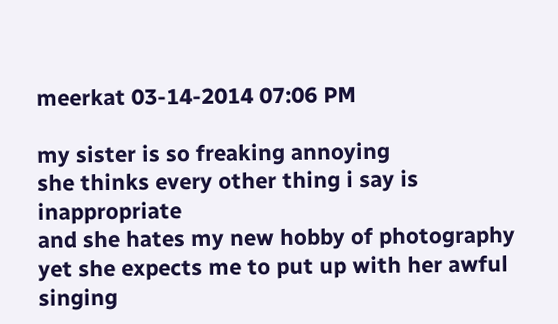meerkat 03-14-2014 07:06 PM

my sister is so freaking annoying
she thinks every other thing i say is inappropriate
and she hates my new hobby of photography
yet she expects me to put up with her awful singing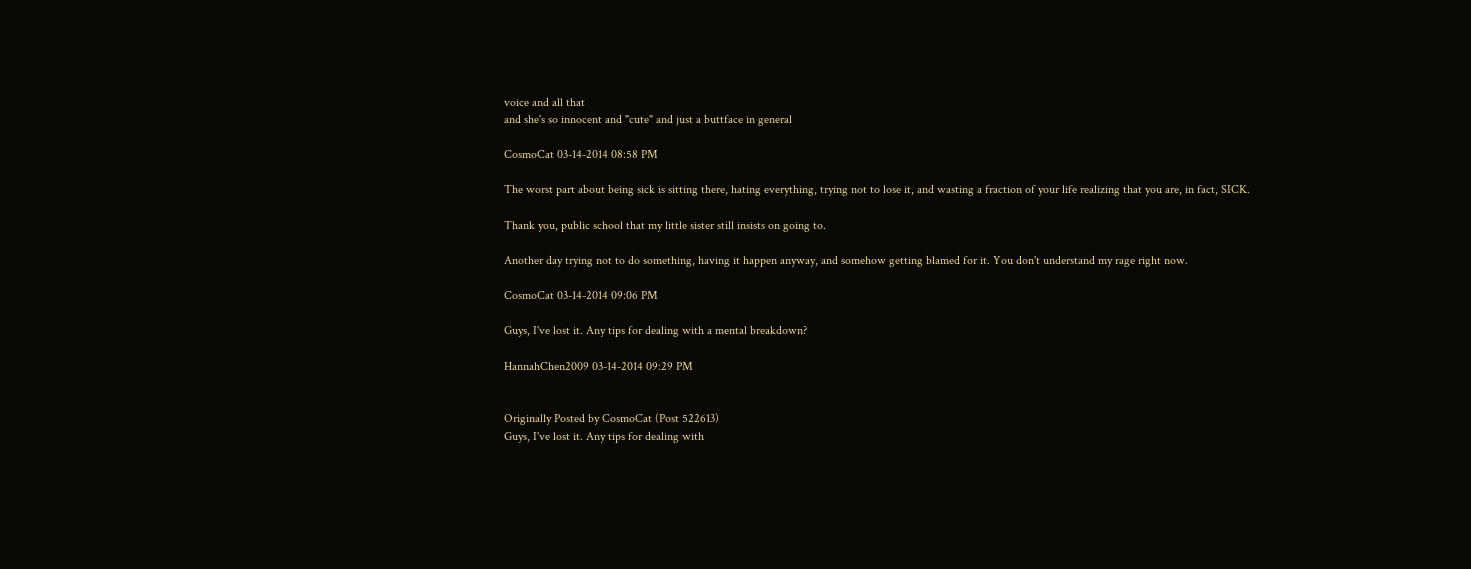voice and all that
and she's so innocent and "cute" and just a buttface in general

CosmoCat 03-14-2014 08:58 PM

The worst part about being sick is sitting there, hating everything, trying not to lose it, and wasting a fraction of your life realizing that you are, in fact, SICK.

Thank you, public school that my little sister still insists on going to.

Another day trying not to do something, having it happen anyway, and somehow getting blamed for it. You don't understand my rage right now.

CosmoCat 03-14-2014 09:06 PM

Guys, I've lost it. Any tips for dealing with a mental breakdown?

HannahChen2009 03-14-2014 09:29 PM


Originally Posted by CosmoCat (Post 522613)
Guys, I've lost it. Any tips for dealing with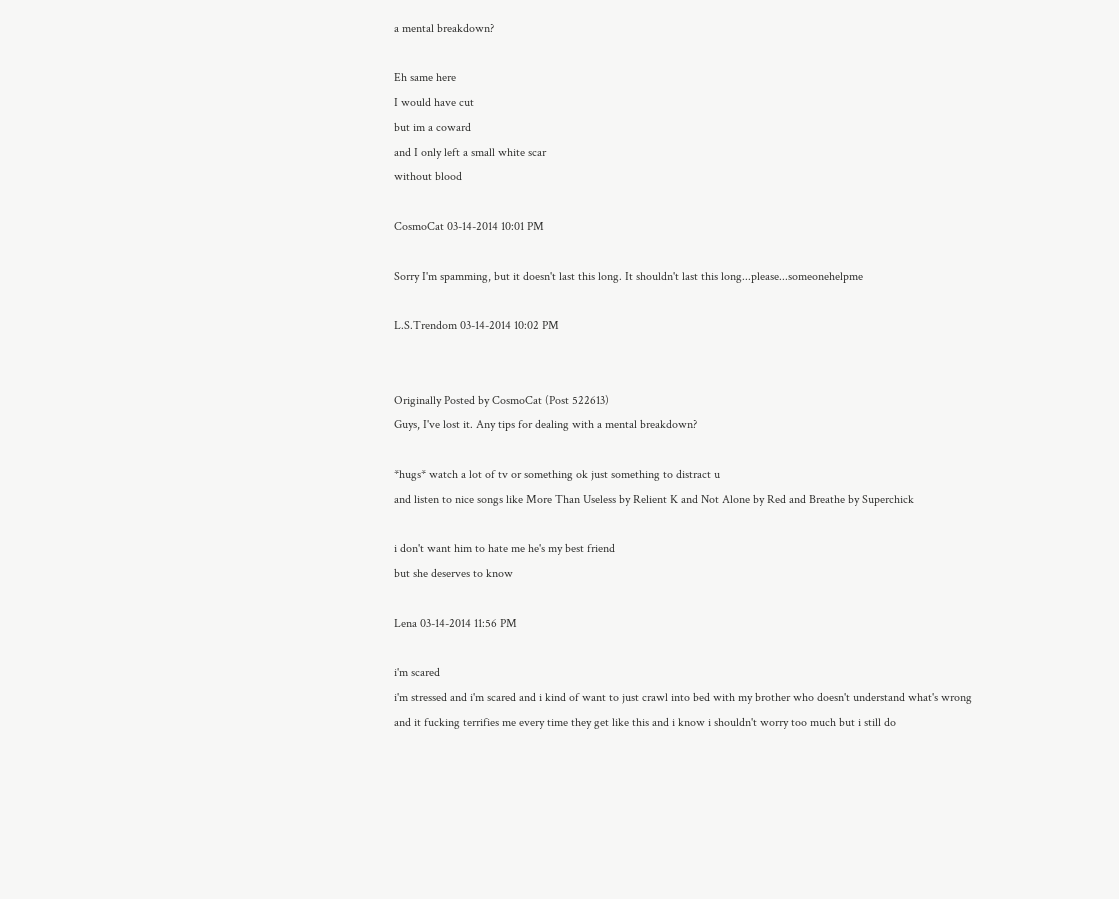a mental breakdown?

Eh same here
I would have cut
but im a coward
and I only left a small white scar
without blood

CosmoCat 03-14-2014 10:01 PM

Sorry I'm spamming, but it doesn't last this long. It shouldn't last this long...please...someonehelpme

L.S.Trendom 03-14-2014 10:02 PM


Originally Posted by CosmoCat (Post 522613)
Guys, I've lost it. Any tips for dealing with a mental breakdown?

*hugs* watch a lot of tv or something ok just something to distract u
and listen to nice songs like More Than Useless by Relient K and Not Alone by Red and Breathe by Superchick

i don't want him to hate me he's my best friend
but she deserves to know

Lena 03-14-2014 11:56 PM

i'm scared
i'm stressed and i'm scared and i kind of want to just crawl into bed with my brother who doesn't understand what's wrong
and it fucking terrifies me every time they get like this and i know i shouldn't worry too much but i still do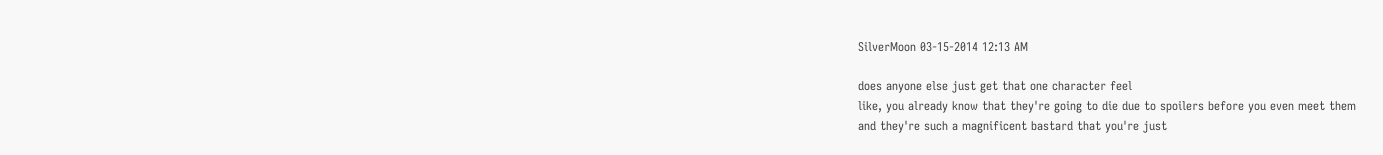SilverMoon 03-15-2014 12:13 AM

does anyone else just get that one character feel
like, you already know that they're going to die due to spoilers before you even meet them
and they're such a magnificent bastard that you're just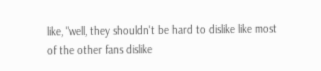like, "well, they shouldn't be hard to dislike like most of the other fans dislike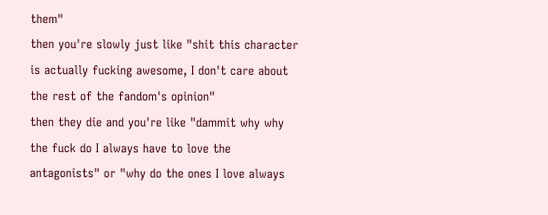them"
then you're slowly just like "shit this character is actually fucking awesome, I don't care about the rest of the fandom's opinion"
then they die and you're like "dammit why why the fuck do I always have to love the antagonists" or "why do the ones I love always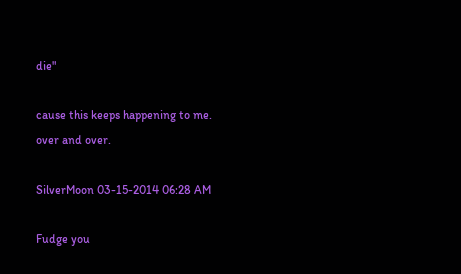die"

cause this keeps happening to me.
over and over.

SilverMoon 03-15-2014 06:28 AM

Fudge you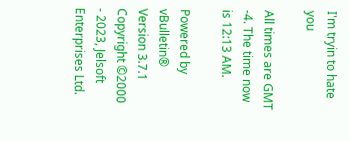I'm tryin to hate you

All times are GMT -4. The time now is 12:13 AM.

Powered by vBulletin® Version 3.7.1
Copyright ©2000 - 2023, Jelsoft Enterprises Ltd.